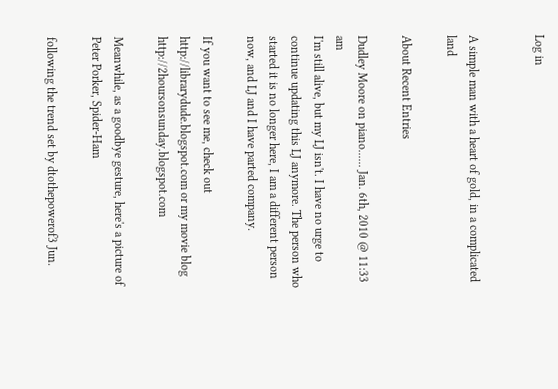Log in


A simple man with a heart of gold, in a complicated land

About Recent Entries

Dudley Moore on piano...... Jan. 6th, 2010 @ 11:33 am
I'm still alive, but my LJ isn't. I have no urge to continue updating this LJ anymore. The person who started it is no longer here, I am a different person now, and LJ and I have parted company.

If you want to see me, check out http://librarydude.blogspot.com or my movie blog http://2hoursonsunday.blogspot.com

Meanwhile, as a goodbye gesture, here's a picture of Peter Porker, Spider-Ham

following the trend set by dtothepowerof3 Jun.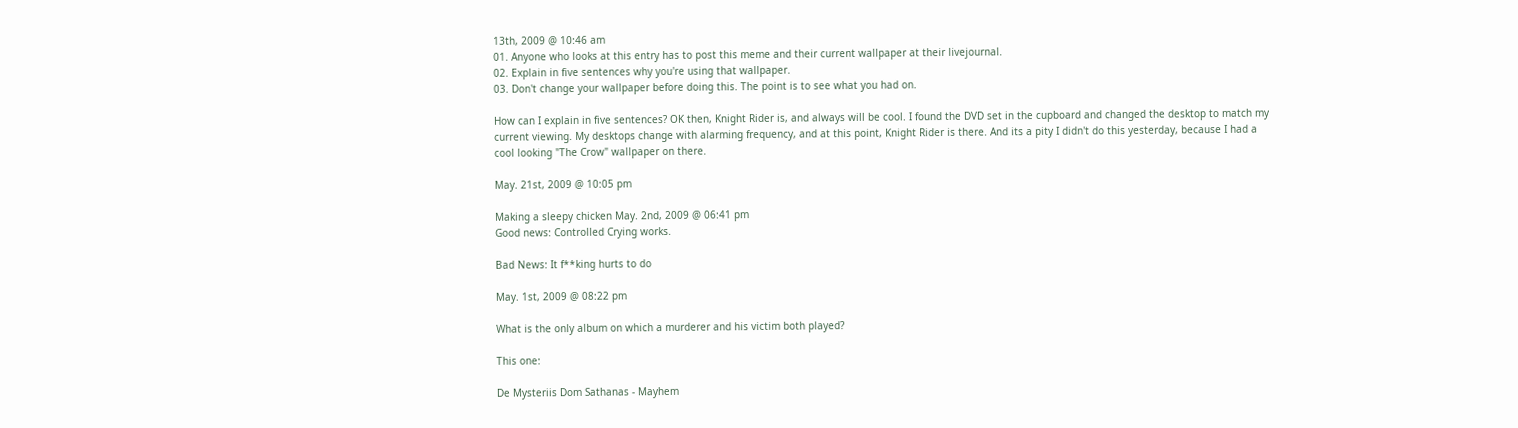13th, 2009 @ 10:46 am
01. Anyone who looks at this entry has to post this meme and their current wallpaper at their livejournal.
02. Explain in five sentences why you're using that wallpaper.
03. Don't change your wallpaper before doing this. The point is to see what you had on.

How can I explain in five sentences? OK then, Knight Rider is, and always will be cool. I found the DVD set in the cupboard and changed the desktop to match my current viewing. My desktops change with alarming frequency, and at this point, Knight Rider is there. And its a pity I didn't do this yesterday, because I had a cool looking "The Crow" wallpaper on there.

May. 21st, 2009 @ 10:05 pm

Making a sleepy chicken May. 2nd, 2009 @ 06:41 pm
Good news: Controlled Crying works.

Bad News: It f**king hurts to do

May. 1st, 2009 @ 08:22 pm

What is the only album on which a murderer and his victim both played?

This one:

De Mysteriis Dom Sathanas - Mayhem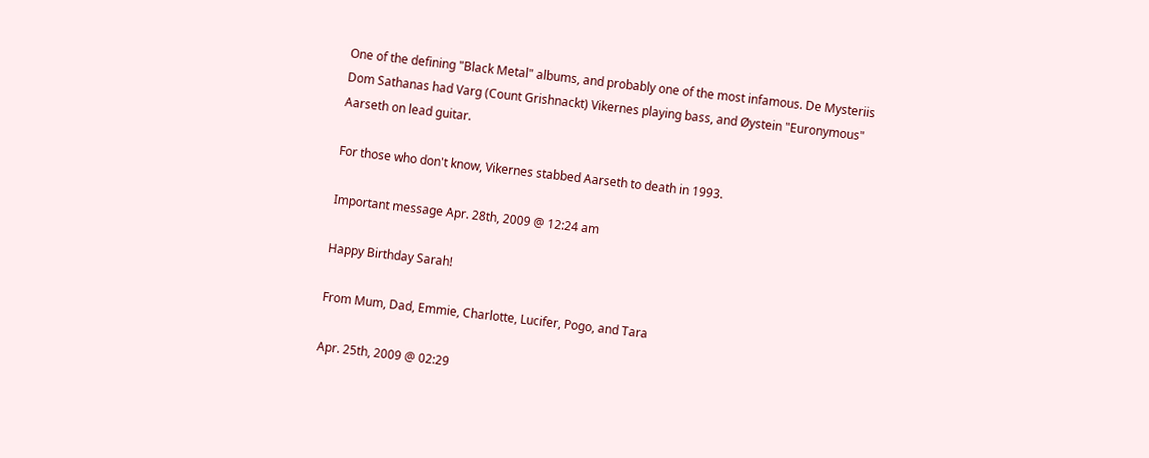One of the defining "Black Metal" albums, and probably one of the most infamous. De Mysteriis Dom Sathanas had Varg (Count Grishnackt) Vikernes playing bass, and Øystein "Euronymous" Aarseth on lead guitar.

For those who don't know, Vikernes stabbed Aarseth to death in 1993.

Important message Apr. 28th, 2009 @ 12:24 am

Happy Birthday Sarah!

From Mum, Dad, Emmie, Charlotte, Lucifer, Pogo, and Tara

Apr. 25th, 2009 @ 02:29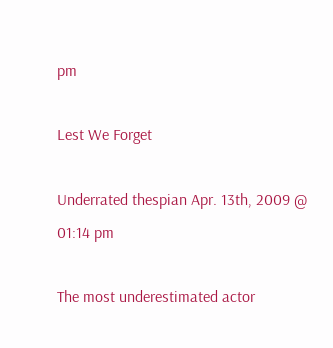pm

Lest We Forget

Underrated thespian Apr. 13th, 2009 @ 01:14 pm

The most underestimated actor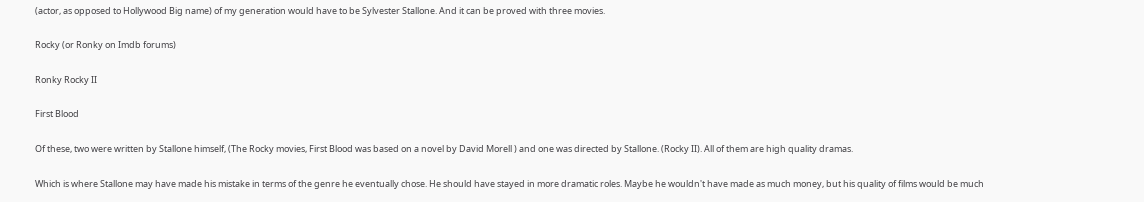(actor, as opposed to Hollywood Big name) of my generation would have to be Sylvester Stallone. And it can be proved with three movies.

Rocky (or Ronky on Imdb forums)

Ronky Rocky II

First Blood

Of these, two were written by Stallone himself, (The Rocky movies, First Blood was based on a novel by David Morell ) and one was directed by Stallone. (Rocky II). All of them are high quality dramas.

Which is where Stallone may have made his mistake in terms of the genre he eventually chose. He should have stayed in more dramatic roles. Maybe he wouldn't have made as much money, but his quality of films would be much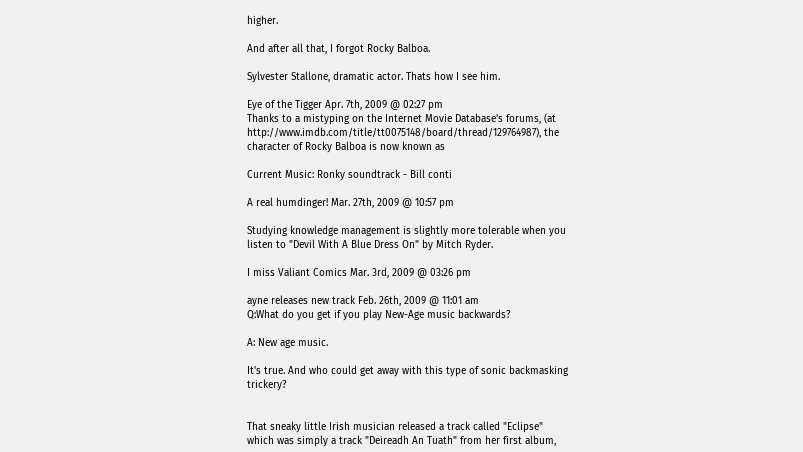higher.

And after all that, I forgot Rocky Balboa.

Sylvester Stallone, dramatic actor. Thats how I see him.

Eye of the Tigger Apr. 7th, 2009 @ 02:27 pm
Thanks to a mistyping on the Internet Movie Database's forums, (at http://www.imdb.com/title/tt0075148/board/thread/129764987), the character of Rocky Balboa is now known as

Current Music: Ronky soundtrack - Bill conti

A real humdinger! Mar. 27th, 2009 @ 10:57 pm

Studying knowledge management is slightly more tolerable when you listen to "Devil With A Blue Dress On" by Mitch Ryder.

I miss Valiant Comics Mar. 3rd, 2009 @ 03:26 pm

ayne releases new track Feb. 26th, 2009 @ 11:01 am
Q:What do you get if you play New-Age music backwards?

A: New age music.

It's true. And who could get away with this type of sonic backmasking trickery?


That sneaky little Irish musician released a track called "Eclipse" which was simply a track "Deireadh An Tuath" from her first album,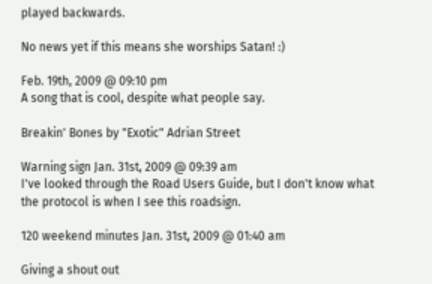played backwards.

No news yet if this means she worships Satan! :)

Feb. 19th, 2009 @ 09:10 pm
A song that is cool, despite what people say.

Breakin' Bones by "Exotic" Adrian Street

Warning sign Jan. 31st, 2009 @ 09:39 am
I've looked through the Road Users Guide, but I don't know what the protocol is when I see this roadsign.

120 weekend minutes Jan. 31st, 2009 @ 01:40 am

Giving a shout out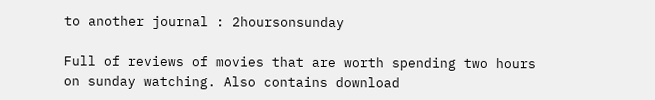to another journal : 2hoursonsunday

Full of reviews of movies that are worth spending two hours on sunday watching. Also contains download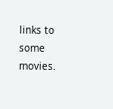links to some movies.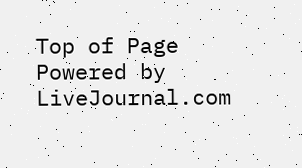Top of Page Powered by LiveJournal.com